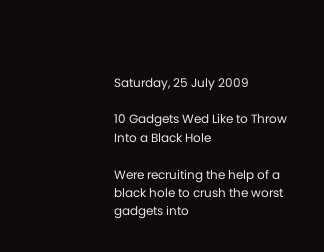Saturday, 25 July 2009

10 Gadgets Wed Like to Throw Into a Black Hole

Were recruiting the help of a black hole to crush the worst gadgets into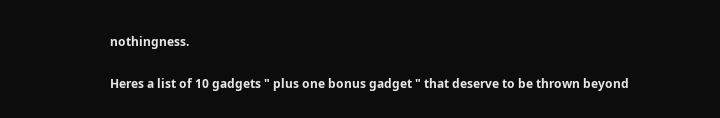nothingness.

Heres a list of 10 gadgets " plus one bonus gadget " that deserve to be thrown beyond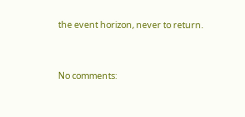the event horizon, never to return.


No comments: